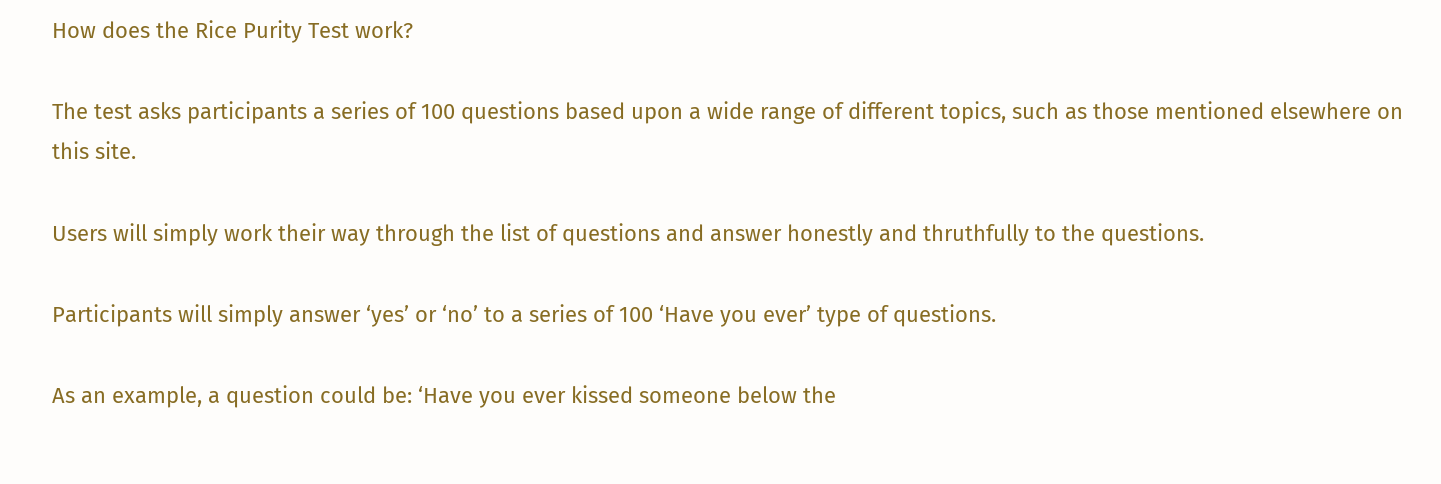How does the Rice Purity Test work?

The test asks participants a series of 100 questions based upon a wide range of different topics, such as those mentioned elsewhere on this site.

Users will simply work their way through the list of questions and answer honestly and thruthfully to the questions.

Participants will simply answer ‘yes’ or ‘no’ to a series of 100 ‘Have you ever’ type of questions.

As an example, a question could be: ‘Have you ever kissed someone below the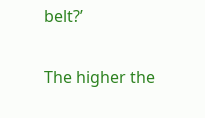belt?’

The higher the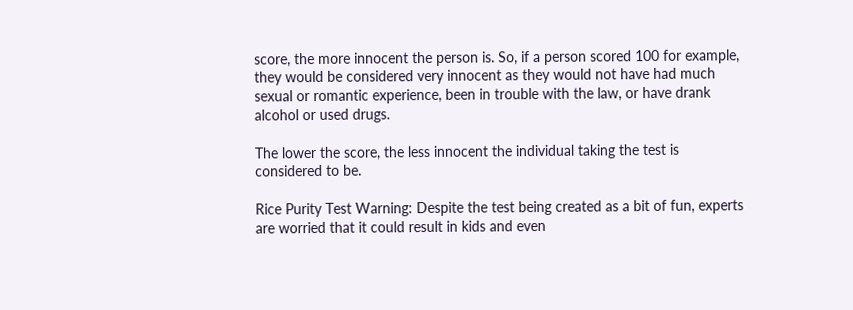score, the more innocent the person is. So, if a person scored 100 for example, they would be considered very innocent as they would not have had much sexual or romantic experience, been in trouble with the law, or have drank alcohol or used drugs.

The lower the score, the less innocent the individual taking the test is considered to be.

Rice Purity Test Warning: Despite the test being created as a bit of fun, experts are worried that it could result in kids and even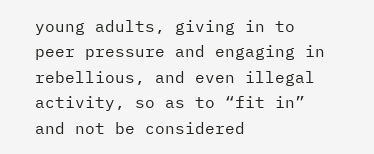young adults, giving in to peer pressure and engaging in rebellious, and even illegal activity, so as to “fit in” and not be considered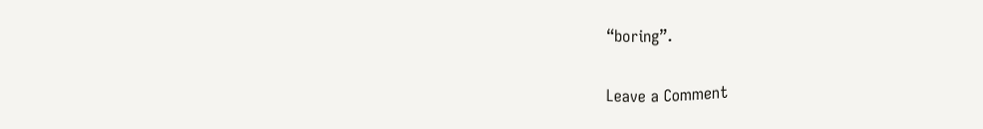“boring”.

Leave a Comment